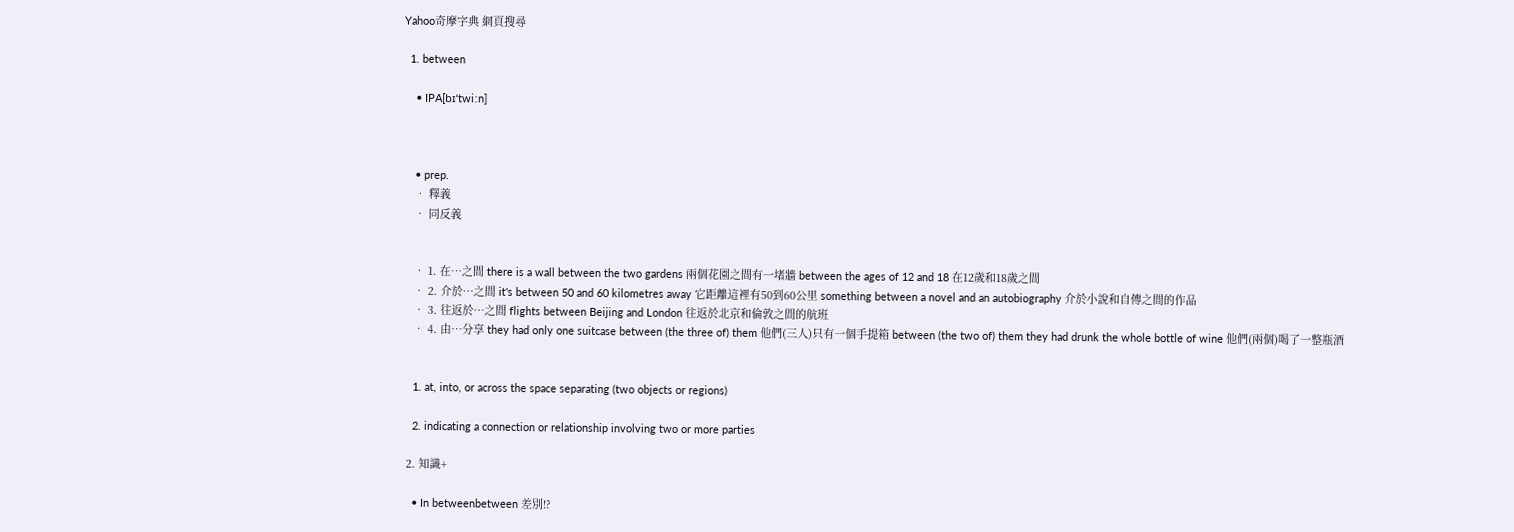Yahoo奇摩字典 網頁搜尋

  1. between

    • IPA[bɪˈtwiːn]



    • prep.
    • 釋義
    • 同反義


    • 1. 在…之間 there is a wall between the two gardens 兩個花園之間有一堵牆 between the ages of 12 and 18 在12歲和18歲之間
    • 2. 介於…之間 it's between 50 and 60 kilometres away 它距離這裡有50到60公里 something between a novel and an autobiography 介於小說和自傳之間的作品
    • 3. 往返於…之間 flights between Beijing and London 往返於北京和倫敦之間的航班
    • 4. 由…分享 they had only one suitcase between (the three of) them 他們(三人)只有一個手提箱 between (the two of) them they had drunk the whole bottle of wine 他們(兩個)喝了一整瓶酒


    1. at, into, or across the space separating (two objects or regions)

    2. indicating a connection or relationship involving two or more parties

  2. 知識+

    • In betweenbetween 差別!?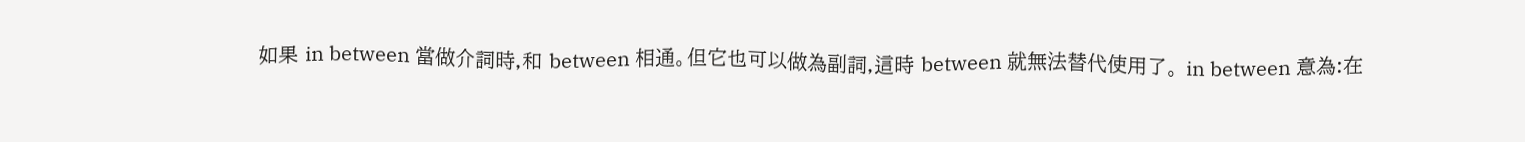如果 in between 當做介詞時,和 between 相通。但它也可以做為副詞,這時 between 就無法替代使用了。 in between 意為:在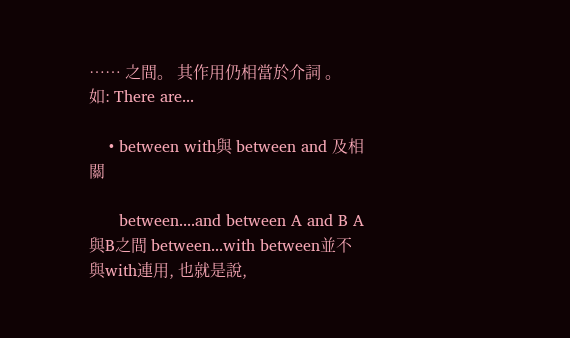…… 之間。 其作用仍相當於介詞 。 如: There are...

    • between with與 between and 及相關

      between....and between A and B A與B之間 between...with between並不與with連用, 也就是說,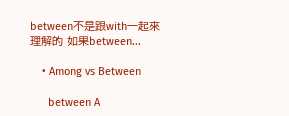between不是跟with一起來理解的 如果between...

    • Among vs Between

      between A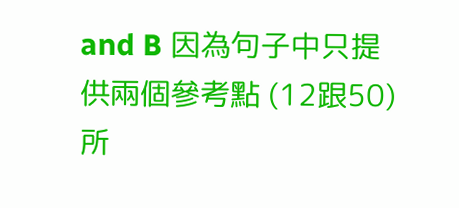and B 因為句子中只提供兩個參考點 (12跟50) 所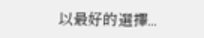以最好的選擇...